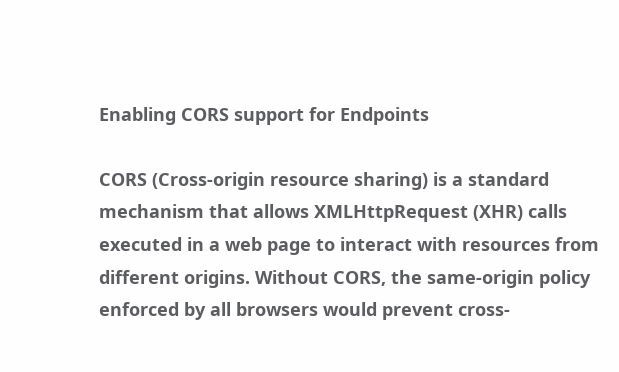Enabling CORS support for Endpoints

CORS (Cross-origin resource sharing) is a standard mechanism that allows XMLHttpRequest (XHR) calls executed in a web page to interact with resources from different origins. Without CORS, the same-origin policy enforced by all browsers would prevent cross-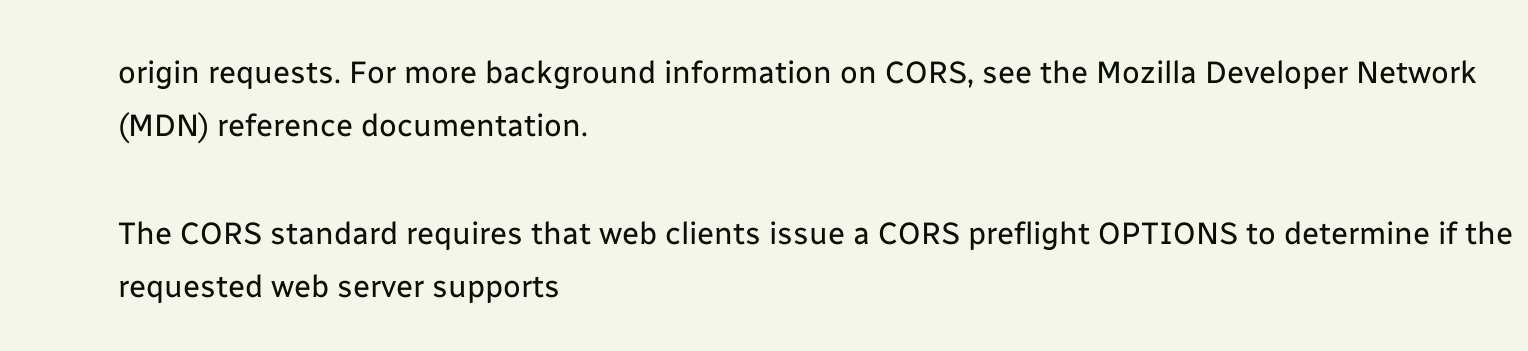origin requests. For more background information on CORS, see the Mozilla Developer Network (MDN) reference documentation.

The CORS standard requires that web clients issue a CORS preflight OPTIONS to determine if the requested web server supports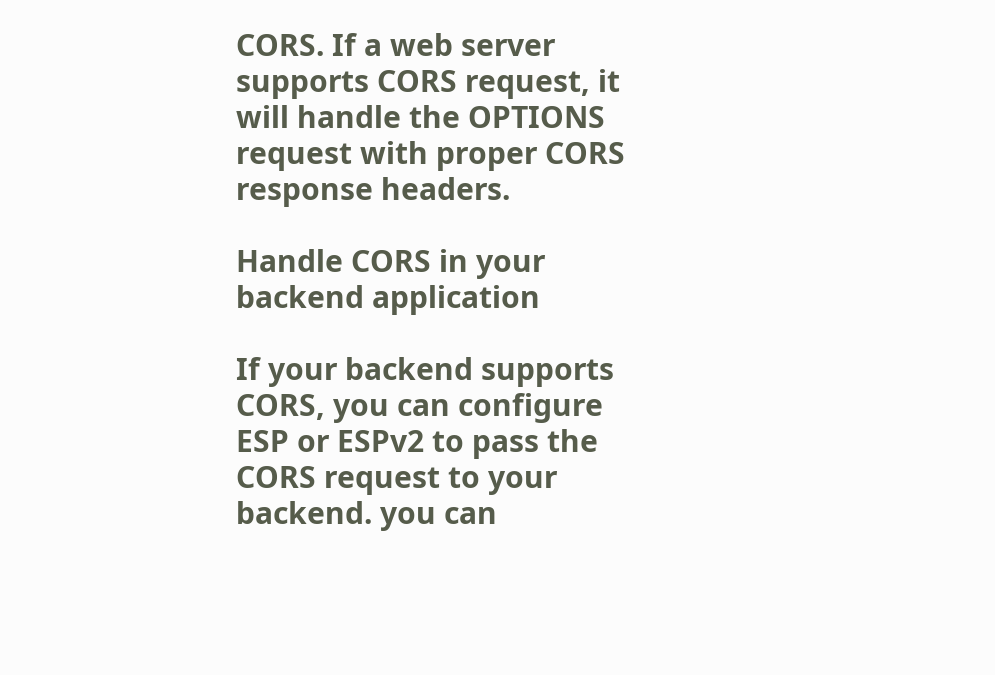CORS. If a web server supports CORS request, it will handle the OPTIONS request with proper CORS response headers.

Handle CORS in your backend application

If your backend supports CORS, you can configure ESP or ESPv2 to pass the CORS request to your backend. you can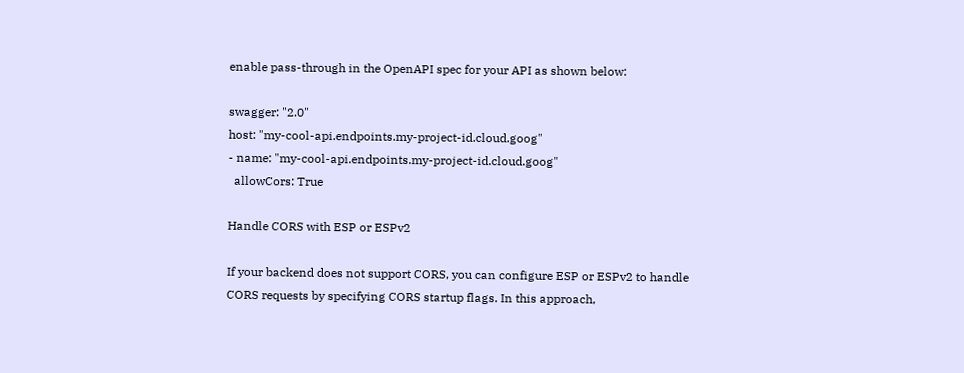enable pass-through in the OpenAPI spec for your API as shown below:

swagger: "2.0"
host: "my-cool-api.endpoints.my-project-id.cloud.goog"
- name: "my-cool-api.endpoints.my-project-id.cloud.goog"
  allowCors: True

Handle CORS with ESP or ESPv2

If your backend does not support CORS, you can configure ESP or ESPv2 to handle CORS requests by specifying CORS startup flags. In this approach,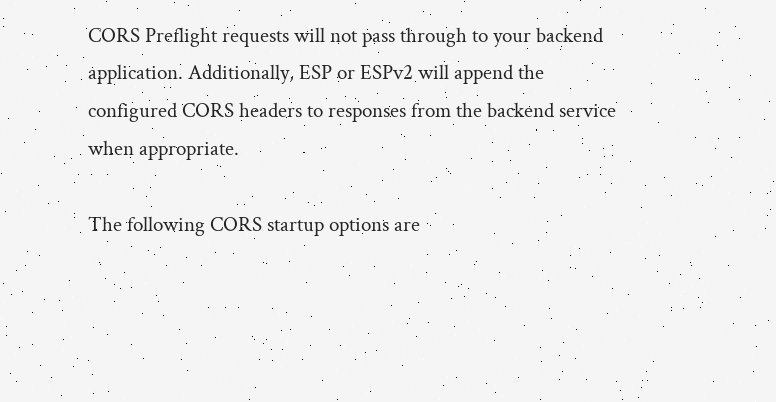CORS Preflight requests will not pass through to your backend application. Additionally, ESP or ESPv2 will append the configured CORS headers to responses from the backend service when appropriate.

The following CORS startup options are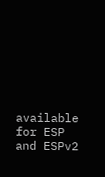available for ESP and ESPv2